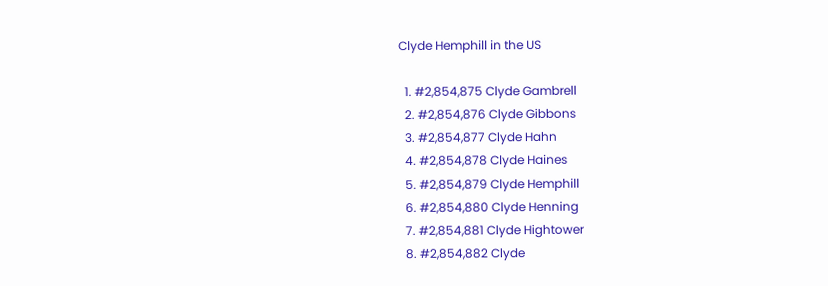Clyde Hemphill in the US

  1. #2,854,875 Clyde Gambrell
  2. #2,854,876 Clyde Gibbons
  3. #2,854,877 Clyde Hahn
  4. #2,854,878 Clyde Haines
  5. #2,854,879 Clyde Hemphill
  6. #2,854,880 Clyde Henning
  7. #2,854,881 Clyde Hightower
  8. #2,854,882 Clyde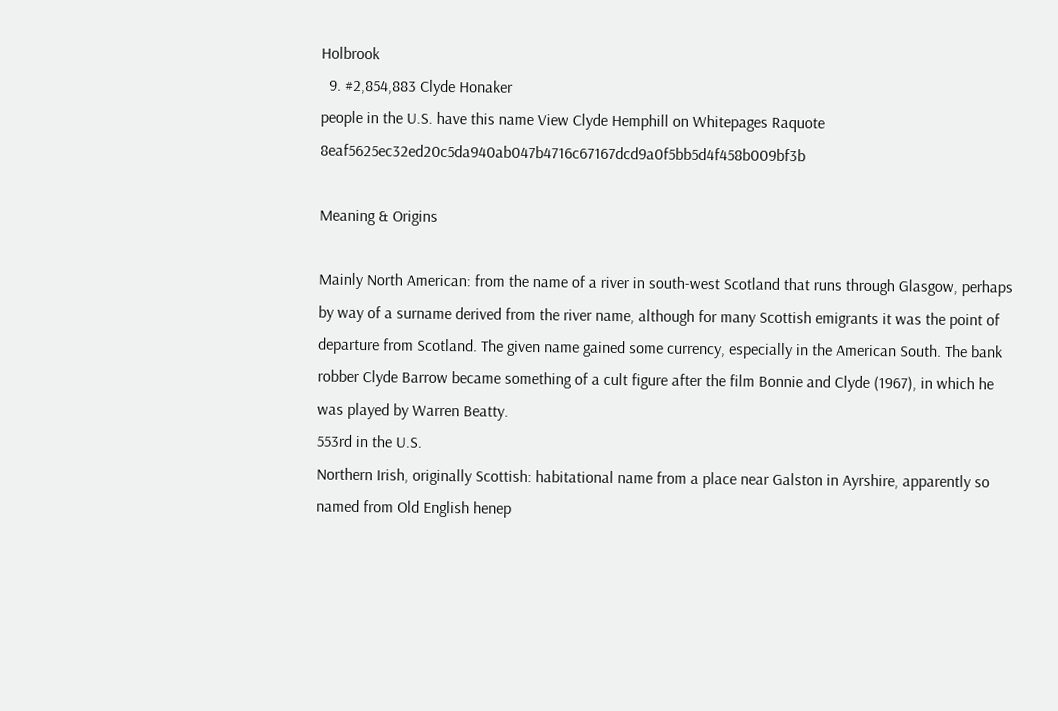Holbrook
  9. #2,854,883 Clyde Honaker
people in the U.S. have this name View Clyde Hemphill on Whitepages Raquote 8eaf5625ec32ed20c5da940ab047b4716c67167dcd9a0f5bb5d4f458b009bf3b

Meaning & Origins

Mainly North American: from the name of a river in south-west Scotland that runs through Glasgow, perhaps by way of a surname derived from the river name, although for many Scottish emigrants it was the point of departure from Scotland. The given name gained some currency, especially in the American South. The bank robber Clyde Barrow became something of a cult figure after the film Bonnie and Clyde (1967), in which he was played by Warren Beatty.
553rd in the U.S.
Northern Irish, originally Scottish: habitational name from a place near Galston in Ayrshire, apparently so named from Old English henep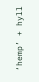‘hemp’ + hyll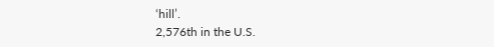‘hill’.
2,576th in the U.S.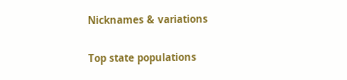Nicknames & variations

Top state populations